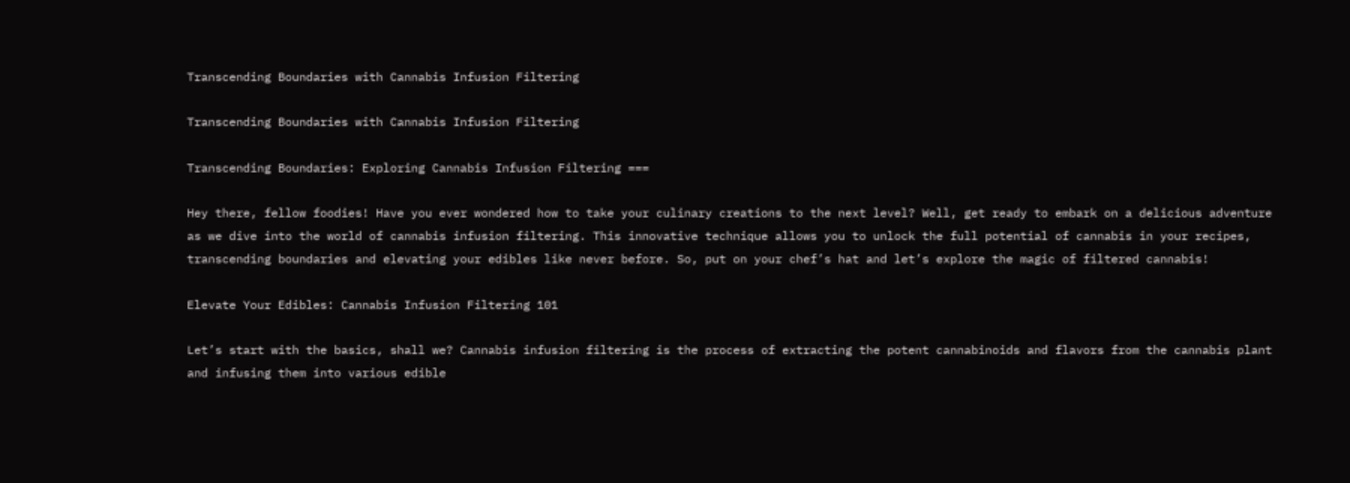Transcending Boundaries with Cannabis Infusion Filtering

Transcending Boundaries with Cannabis Infusion Filtering

Transcending Boundaries: Exploring Cannabis Infusion Filtering ===

Hey there, fellow foodies! Have you ever wondered how to take your culinary creations to the next level? Well, get ready to embark on a delicious adventure as we dive into the world of cannabis infusion filtering. This innovative technique allows you to unlock the full potential of cannabis in your recipes, transcending boundaries and elevating your edibles like never before. So, put on your chef’s hat and let’s explore the magic of filtered cannabis!

Elevate Your Edibles: Cannabis Infusion Filtering 101

Let’s start with the basics, shall we? Cannabis infusion filtering is the process of extracting the potent cannabinoids and flavors from the cannabis plant and infusing them into various edible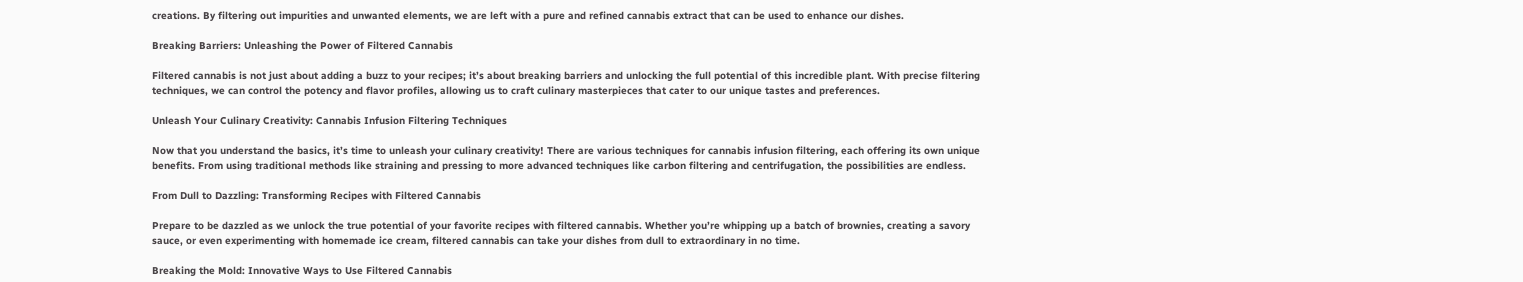creations. By filtering out impurities and unwanted elements, we are left with a pure and refined cannabis extract that can be used to enhance our dishes.

Breaking Barriers: Unleashing the Power of Filtered Cannabis

Filtered cannabis is not just about adding a buzz to your recipes; it’s about breaking barriers and unlocking the full potential of this incredible plant. With precise filtering techniques, we can control the potency and flavor profiles, allowing us to craft culinary masterpieces that cater to our unique tastes and preferences.

Unleash Your Culinary Creativity: Cannabis Infusion Filtering Techniques

Now that you understand the basics, it’s time to unleash your culinary creativity! There are various techniques for cannabis infusion filtering, each offering its own unique benefits. From using traditional methods like straining and pressing to more advanced techniques like carbon filtering and centrifugation, the possibilities are endless.

From Dull to Dazzling: Transforming Recipes with Filtered Cannabis

Prepare to be dazzled as we unlock the true potential of your favorite recipes with filtered cannabis. Whether you’re whipping up a batch of brownies, creating a savory sauce, or even experimenting with homemade ice cream, filtered cannabis can take your dishes from dull to extraordinary in no time.

Breaking the Mold: Innovative Ways to Use Filtered Cannabis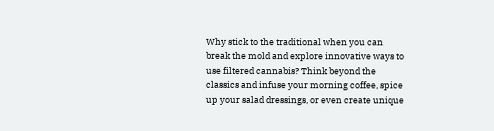Why stick to the traditional when you can break the mold and explore innovative ways to use filtered cannabis? Think beyond the classics and infuse your morning coffee, spice up your salad dressings, or even create unique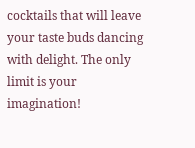cocktails that will leave your taste buds dancing with delight. The only limit is your imagination!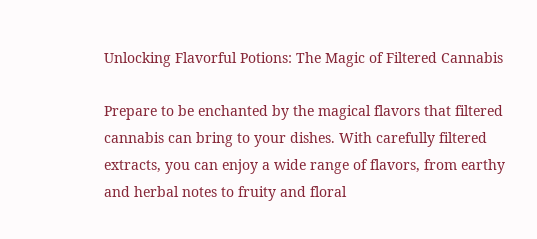Unlocking Flavorful Potions: The Magic of Filtered Cannabis

Prepare to be enchanted by the magical flavors that filtered cannabis can bring to your dishes. With carefully filtered extracts, you can enjoy a wide range of flavors, from earthy and herbal notes to fruity and floral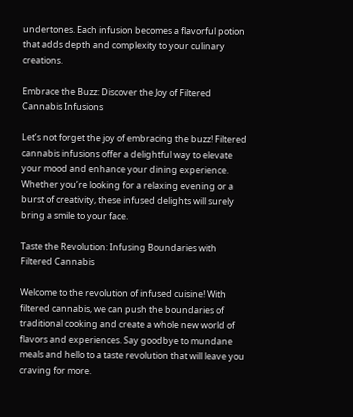undertones. Each infusion becomes a flavorful potion that adds depth and complexity to your culinary creations.

Embrace the Buzz: Discover the Joy of Filtered Cannabis Infusions

Let’s not forget the joy of embracing the buzz! Filtered cannabis infusions offer a delightful way to elevate your mood and enhance your dining experience. Whether you’re looking for a relaxing evening or a burst of creativity, these infused delights will surely bring a smile to your face.

Taste the Revolution: Infusing Boundaries with Filtered Cannabis

Welcome to the revolution of infused cuisine! With filtered cannabis, we can push the boundaries of traditional cooking and create a whole new world of flavors and experiences. Say goodbye to mundane meals and hello to a taste revolution that will leave you craving for more.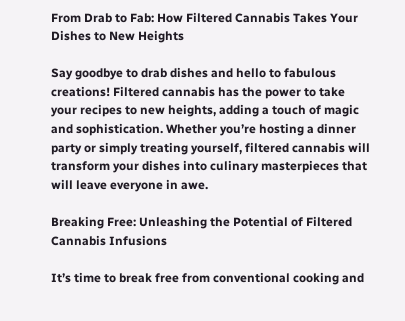From Drab to Fab: How Filtered Cannabis Takes Your Dishes to New Heights

Say goodbye to drab dishes and hello to fabulous creations! Filtered cannabis has the power to take your recipes to new heights, adding a touch of magic and sophistication. Whether you’re hosting a dinner party or simply treating yourself, filtered cannabis will transform your dishes into culinary masterpieces that will leave everyone in awe.

Breaking Free: Unleashing the Potential of Filtered Cannabis Infusions

It’s time to break free from conventional cooking and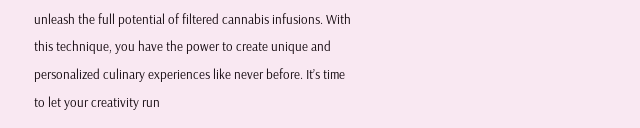unleash the full potential of filtered cannabis infusions. With this technique, you have the power to create unique and personalized culinary experiences like never before. It’s time to let your creativity run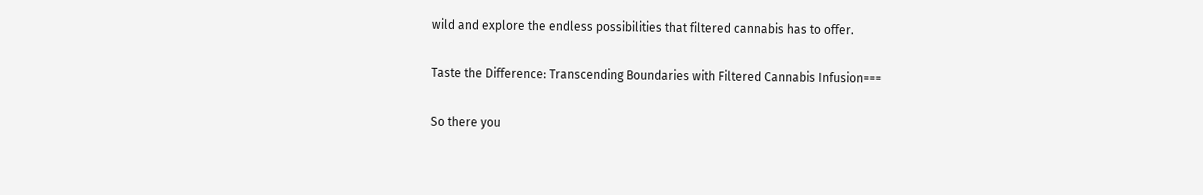wild and explore the endless possibilities that filtered cannabis has to offer.

Taste the Difference: Transcending Boundaries with Filtered Cannabis Infusion===

So there you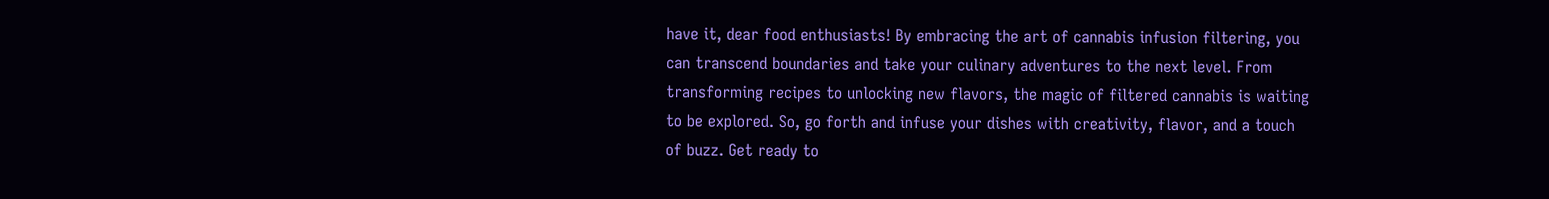have it, dear food enthusiasts! By embracing the art of cannabis infusion filtering, you can transcend boundaries and take your culinary adventures to the next level. From transforming recipes to unlocking new flavors, the magic of filtered cannabis is waiting to be explored. So, go forth and infuse your dishes with creativity, flavor, and a touch of buzz. Get ready to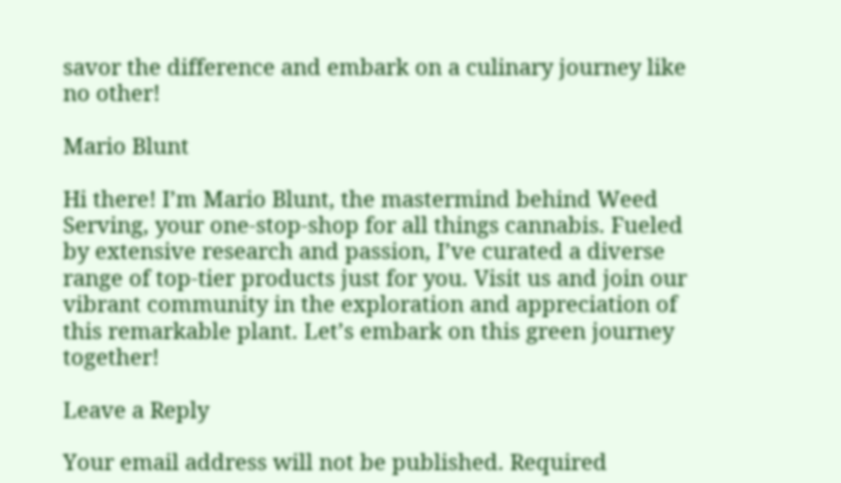savor the difference and embark on a culinary journey like no other!

Mario Blunt

Hi there! I’m Mario Blunt, the mastermind behind Weed Serving, your one-stop-shop for all things cannabis. Fueled by extensive research and passion, I’ve curated a diverse range of top-tier products just for you. Visit us and join our vibrant community in the exploration and appreciation of this remarkable plant. Let’s embark on this green journey together!

Leave a Reply

Your email address will not be published. Required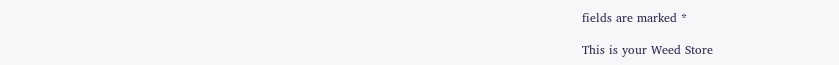fields are marked *

This is your Weed Store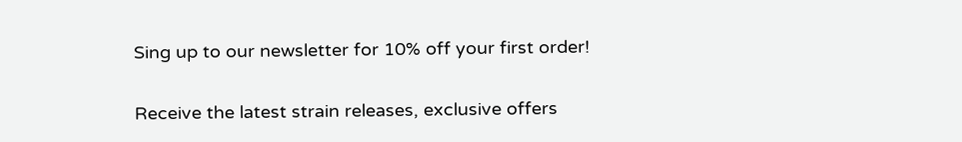Sing up to our newsletter for 10% off your first order!

Receive the latest strain releases, exclusive offers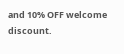and 10% OFF welcome discount.